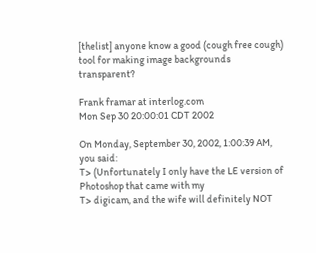[thelist] anyone know a good (cough free cough) tool for making image backgrounds transparent?

Frank framar at interlog.com
Mon Sep 30 20:00:01 CDT 2002

On Monday, September 30, 2002, 1:00:39 AM, you said:
T> (Unfortunately I only have the LE version of Photoshop that came with my
T> digicam, and the wife will definitely NOT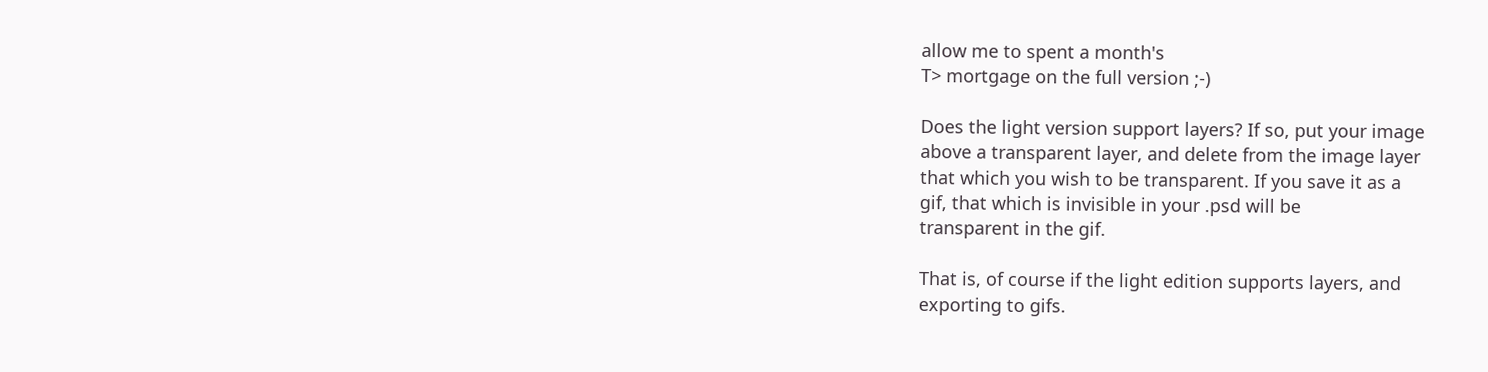allow me to spent a month's
T> mortgage on the full version ;-)

Does the light version support layers? If so, put your image
above a transparent layer, and delete from the image layer
that which you wish to be transparent. If you save it as a
gif, that which is invisible in your .psd will be
transparent in the gif.

That is, of course if the light edition supports layers, and
exporting to gifs.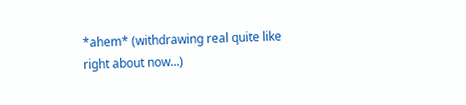*ahem* (withdrawing real quite like right about now...)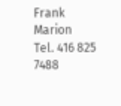Frank Marion
Tel. 416 825 7488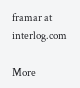framar at interlog.com

More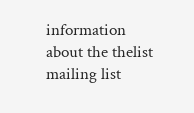information about the thelist mailing list